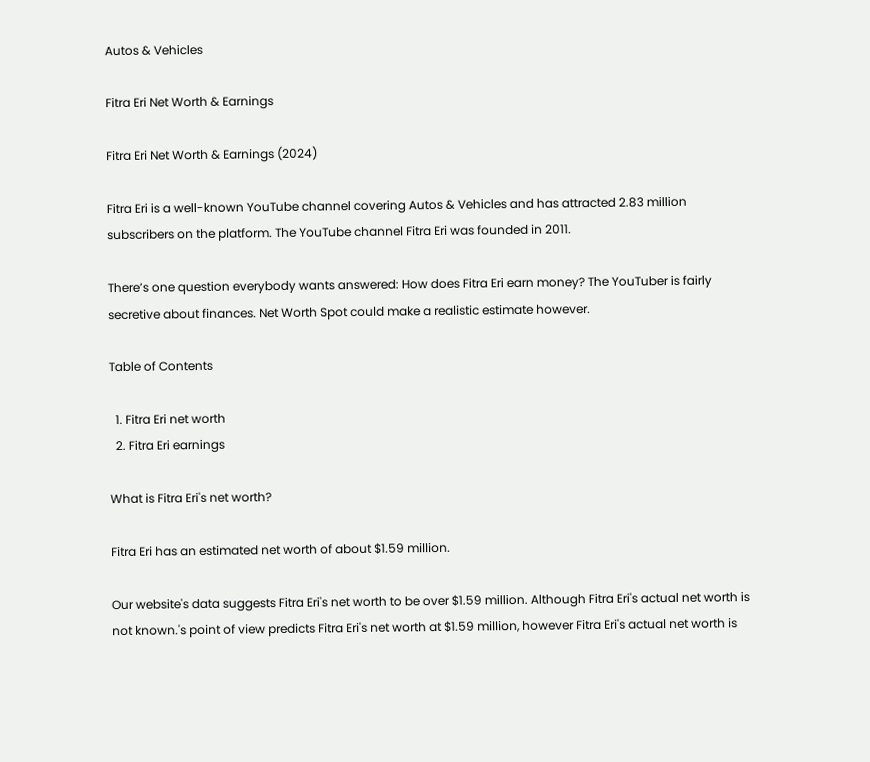Autos & Vehicles

Fitra Eri Net Worth & Earnings

Fitra Eri Net Worth & Earnings (2024)

Fitra Eri is a well-known YouTube channel covering Autos & Vehicles and has attracted 2.83 million subscribers on the platform. The YouTube channel Fitra Eri was founded in 2011.

There’s one question everybody wants answered: How does Fitra Eri earn money? The YouTuber is fairly secretive about finances. Net Worth Spot could make a realistic estimate however.

Table of Contents

  1. Fitra Eri net worth
  2. Fitra Eri earnings

What is Fitra Eri's net worth?

Fitra Eri has an estimated net worth of about $1.59 million.

Our website's data suggests Fitra Eri's net worth to be over $1.59 million. Although Fitra Eri's actual net worth is not known.'s point of view predicts Fitra Eri's net worth at $1.59 million, however Fitra Eri's actual net worth is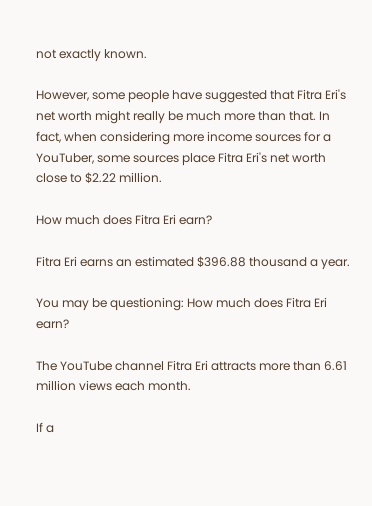not exactly known.

However, some people have suggested that Fitra Eri's net worth might really be much more than that. In fact, when considering more income sources for a YouTuber, some sources place Fitra Eri's net worth close to $2.22 million.

How much does Fitra Eri earn?

Fitra Eri earns an estimated $396.88 thousand a year.

You may be questioning: How much does Fitra Eri earn?

The YouTube channel Fitra Eri attracts more than 6.61 million views each month.

If a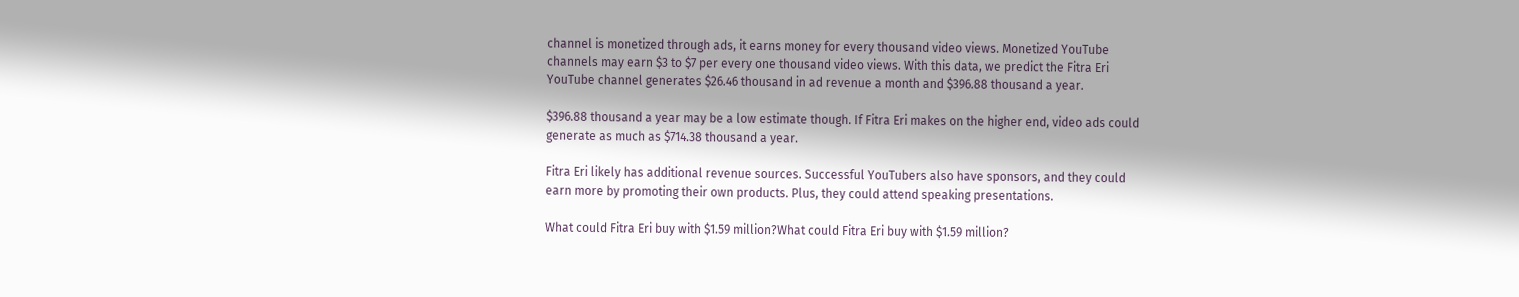channel is monetized through ads, it earns money for every thousand video views. Monetized YouTube channels may earn $3 to $7 per every one thousand video views. With this data, we predict the Fitra Eri YouTube channel generates $26.46 thousand in ad revenue a month and $396.88 thousand a year.

$396.88 thousand a year may be a low estimate though. If Fitra Eri makes on the higher end, video ads could generate as much as $714.38 thousand a year.

Fitra Eri likely has additional revenue sources. Successful YouTubers also have sponsors, and they could earn more by promoting their own products. Plus, they could attend speaking presentations.

What could Fitra Eri buy with $1.59 million?What could Fitra Eri buy with $1.59 million?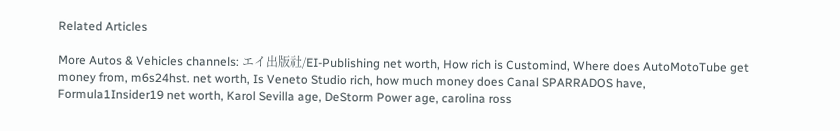Related Articles

More Autos & Vehicles channels: エイ出版社/EI-Publishing net worth, How rich is Customind, Where does AutoMotoTube get money from, m6s24hst. net worth, Is Veneto Studio rich, how much money does Canal SPARRADOS have, Formula1Insider19 net worth, Karol Sevilla age, DeStorm Power age, carolina ross